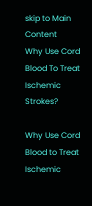skip to Main Content
Why Use Cord Blood To Treat Ischemic Strokes?

Why Use Cord Blood to Treat Ischemic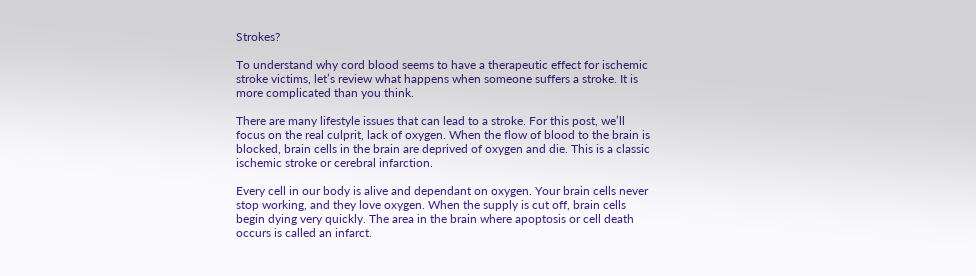Strokes?

To understand why cord blood seems to have a therapeutic effect for ischemic stroke victims, let’s review what happens when someone suffers a stroke. It is more complicated than you think.

There are many lifestyle issues that can lead to a stroke. For this post, we’ll focus on the real culprit, lack of oxygen. When the flow of blood to the brain is blocked, brain cells in the brain are deprived of oxygen and die. This is a classic ischemic stroke or cerebral infarction.

Every cell in our body is alive and dependant on oxygen. Your brain cells never stop working, and they love oxygen. When the supply is cut off, brain cells begin dying very quickly. The area in the brain where apoptosis or cell death occurs is called an infarct.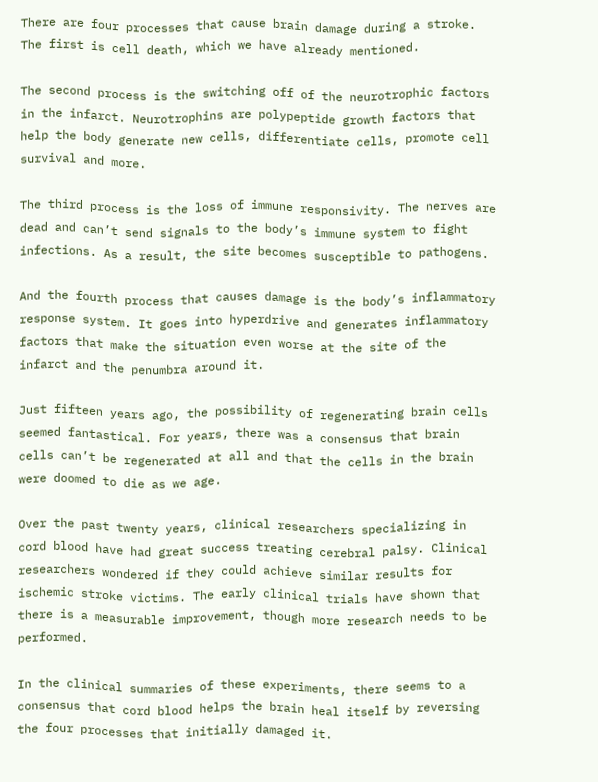There are four processes that cause brain damage during a stroke. The first is cell death, which we have already mentioned.

The second process is the switching off of the neurotrophic factors in the infarct. Neurotrophins are polypeptide growth factors that help the body generate new cells, differentiate cells, promote cell survival and more.

The third process is the loss of immune responsivity. The nerves are dead and can’t send signals to the body’s immune system to fight infections. As a result, the site becomes susceptible to pathogens.

And the fourth process that causes damage is the body’s inflammatory response system. It goes into hyperdrive and generates inflammatory factors that make the situation even worse at the site of the infarct and the penumbra around it.

Just fifteen years ago, the possibility of regenerating brain cells seemed fantastical. For years, there was a consensus that brain cells can’t be regenerated at all and that the cells in the brain were doomed to die as we age.

Over the past twenty years, clinical researchers specializing in cord blood have had great success treating cerebral palsy. Clinical researchers wondered if they could achieve similar results for ischemic stroke victims. The early clinical trials have shown that there is a measurable improvement, though more research needs to be performed.

In the clinical summaries of these experiments, there seems to a consensus that cord blood helps the brain heal itself by reversing the four processes that initially damaged it.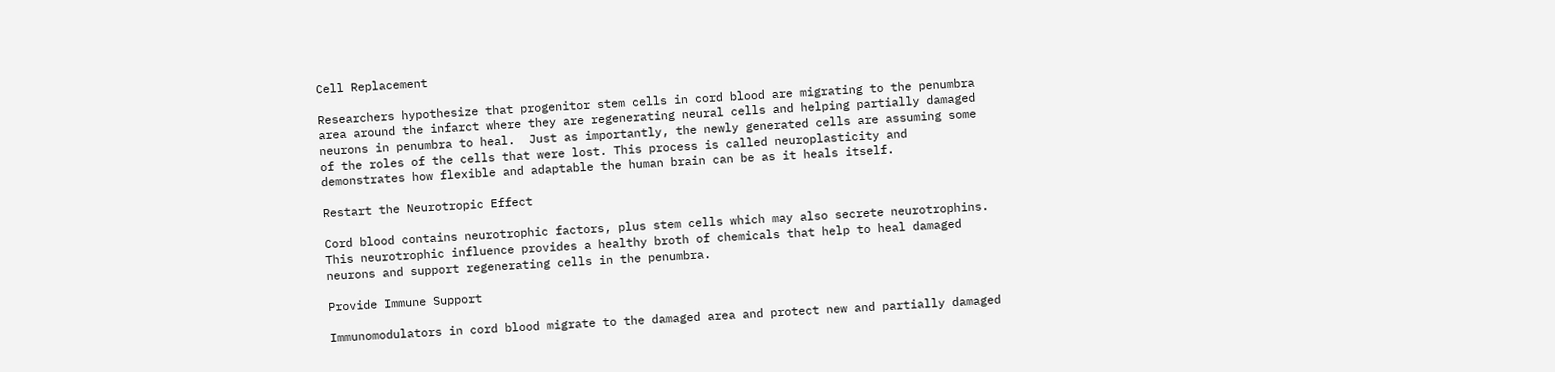Cell Replacement

Researchers hypothesize that progenitor stem cells in cord blood are migrating to the penumbra area around the infarct where they are regenerating neural cells and helping partially damaged neurons in penumbra to heal.  Just as importantly, the newly generated cells are assuming some of the roles of the cells that were lost. This process is called neuroplasticity and demonstrates how flexible and adaptable the human brain can be as it heals itself.

Restart the Neurotropic Effect

Cord blood contains neurotrophic factors, plus stem cells which may also secrete neurotrophins. This neurotrophic influence provides a healthy broth of chemicals that help to heal damaged neurons and support regenerating cells in the penumbra.

Provide Immune Support

Immunomodulators in cord blood migrate to the damaged area and protect new and partially damaged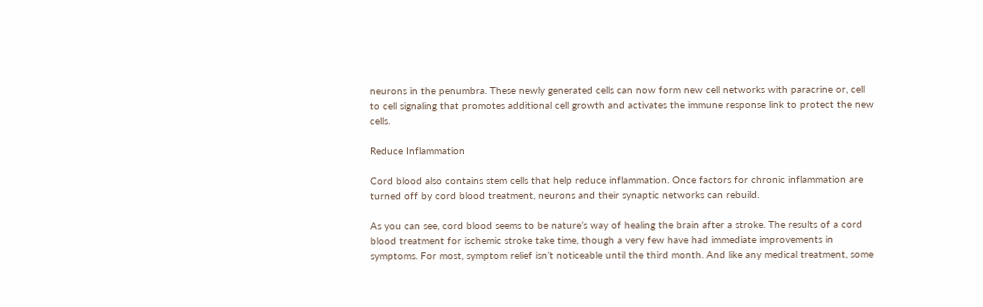neurons in the penumbra. These newly generated cells can now form new cell networks with paracrine or, cell to cell signaling that promotes additional cell growth and activates the immune response link to protect the new cells.

Reduce Inflammation

Cord blood also contains stem cells that help reduce inflammation. Once factors for chronic inflammation are turned off by cord blood treatment, neurons and their synaptic networks can rebuild.

As you can see, cord blood seems to be nature’s way of healing the brain after a stroke. The results of a cord blood treatment for ischemic stroke take time, though a very few have had immediate improvements in symptoms. For most, symptom relief isn’t noticeable until the third month. And like any medical treatment, some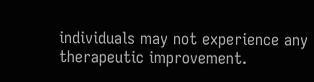individuals may not experience any therapeutic improvement.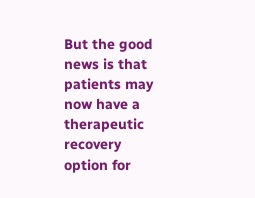But the good news is that patients may now have a therapeutic recovery option for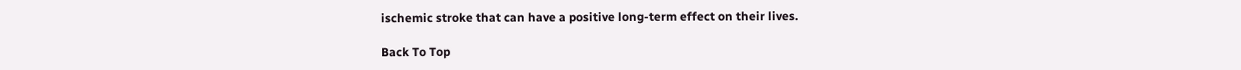ischemic stroke that can have a positive long-term effect on their lives.

Back To Top